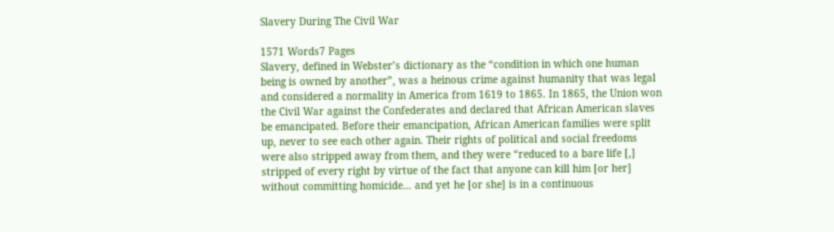Slavery During The Civil War

1571 Words7 Pages
Slavery, defined in Webster’s dictionary as the “condition in which one human being is owned by another”, was a heinous crime against humanity that was legal and considered a normality in America from 1619 to 1865. In 1865, the Union won the Civil War against the Confederates and declared that African American slaves be emancipated. Before their emancipation, African American families were split up, never to see each other again. Their rights of political and social freedoms were also stripped away from them, and they were “reduced to a bare life [,] stripped of every right by virtue of the fact that anyone can kill him [or her] without committing homicide… and yet he [or she] is in a continuous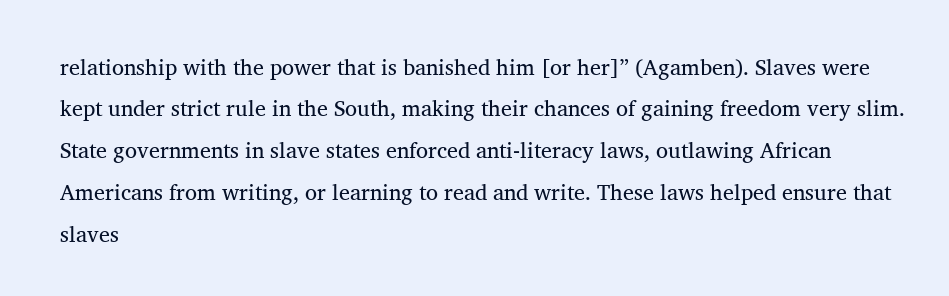relationship with the power that is banished him [or her]” (Agamben). Slaves were kept under strict rule in the South, making their chances of gaining freedom very slim. State governments in slave states enforced anti-literacy laws, outlawing African Americans from writing, or learning to read and write. These laws helped ensure that slaves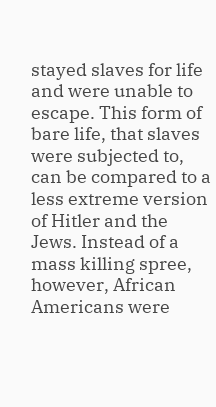stayed slaves for life and were unable to escape. This form of bare life, that slaves were subjected to, can be compared to a less extreme version of Hitler and the Jews. Instead of a mass killing spree, however, African Americans were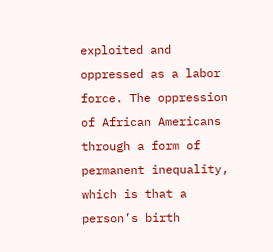exploited and oppressed as a labor force. The oppression of African Americans through a form of permanent inequality, which is that a person’s birth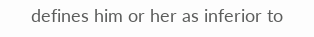defines him or her as inferior to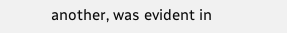another, was evident in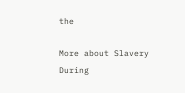the

More about Slavery During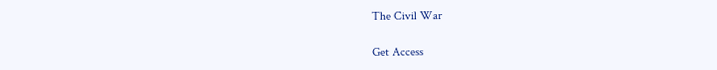The Civil War

Get Access